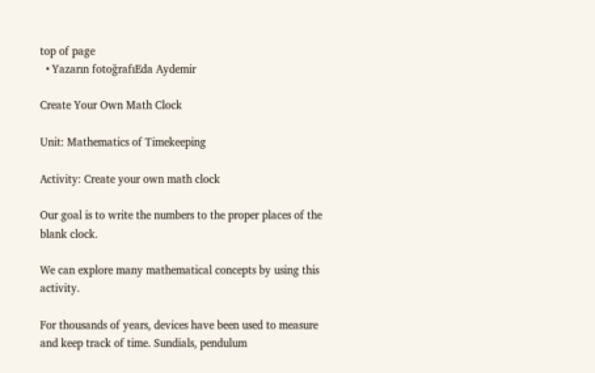top of page
  • Yazarın fotoğrafıEda Aydemir

Create Your Own Math Clock

Unit: Mathematics of Timekeeping

Activity: Create your own math clock

Our goal is to write the numbers to the proper places of the blank clock.

We can explore many mathematical concepts by using this activity.

For thousands of years, devices have been used to measure and keep track of time. Sundials, pendulum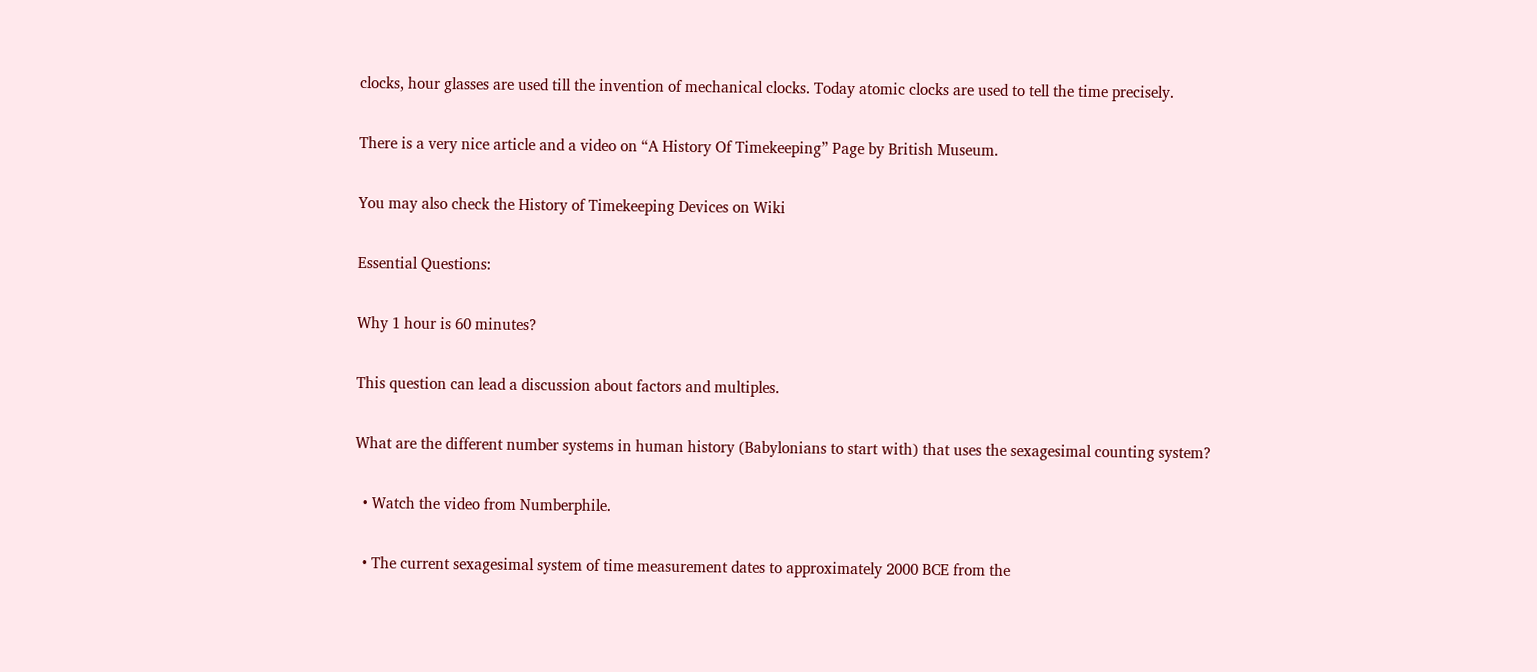clocks, hour glasses are used till the invention of mechanical clocks. Today atomic clocks are used to tell the time precisely.

There is a very nice article and a video on “A History Of Timekeeping” Page by British Museum.

You may also check the History of Timekeeping Devices on Wiki

Essential Questions:

Why 1 hour is 60 minutes?

This question can lead a discussion about factors and multiples.

What are the different number systems in human history (Babylonians to start with) that uses the sexagesimal counting system?

  • Watch the video from Numberphile.

  • The current sexagesimal system of time measurement dates to approximately 2000 BCE from the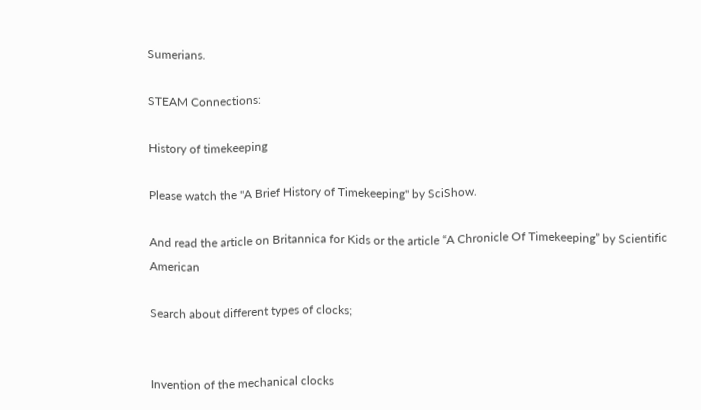Sumerians.

STEAM Connections:

History of timekeeping

Please watch the "A Brief History of Timekeeping" by SciShow.

And read the article on Britannica for Kids or the article “A Chronicle Of Timekeeping” by Scientific American

Search about different types of clocks;


Invention of the mechanical clocks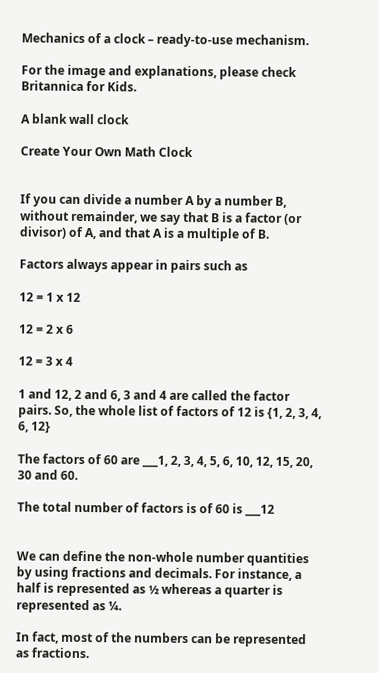Mechanics of a clock – ready-to-use mechanism.

For the image and explanations, please check Britannica for Kids.

A blank wall clock

Create Your Own Math Clock


If you can divide a number A by a number B, without remainder, we say that B is a factor (or divisor) of A, and that A is a multiple of B.

Factors always appear in pairs such as

12 = 1 x 12

12 = 2 x 6

12 = 3 x 4

1 and 12, 2 and 6, 3 and 4 are called the factor pairs. So, the whole list of factors of 12 is {1, 2, 3, 4, 6, 12}

The factors of 60 are ___1, 2, 3, 4, 5, 6, 10, 12, 15, 20, 30 and 60.

The total number of factors is of 60 is ___12


We can define the non-whole number quantities by using fractions and decimals. For instance, a half is represented as ½ whereas a quarter is represented as ¼.

In fact, most of the numbers can be represented as fractions.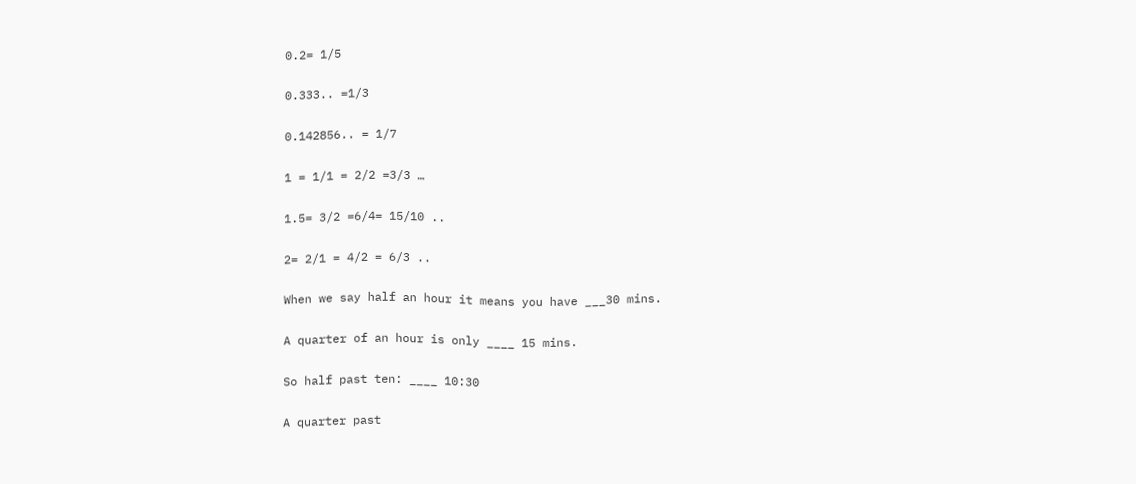0.2= 1/5

0.333.. =1/3

0.142856.. = 1/7

1 = 1/1 = 2/2 =3/3 …

1.5= 3/2 =6/4= 15/10 ..

2= 2/1 = 4/2 = 6/3 ..

When we say half an hour it means you have ___30 mins.

A quarter of an hour is only ____ 15 mins.

So half past ten: ____ 10:30

A quarter past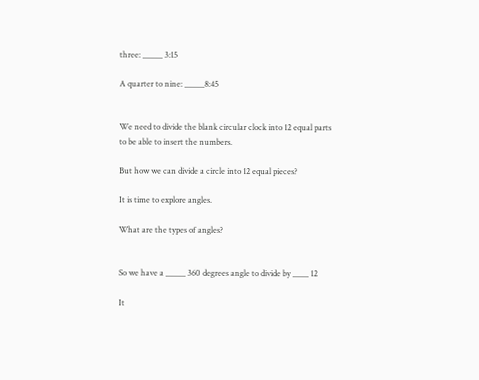three: _____ 3:15

A quarter to nine: _____8:45


We need to divide the blank circular clock into 12 equal parts to be able to insert the numbers.

But how we can divide a circle into 12 equal pieces?

It is time to explore angles.

What are the types of angles?


So we have a _____ 360 degrees angle to divide by ____ 12

It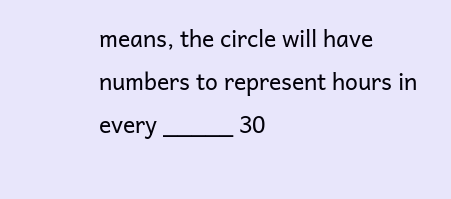means, the circle will have numbers to represent hours in every _____ 30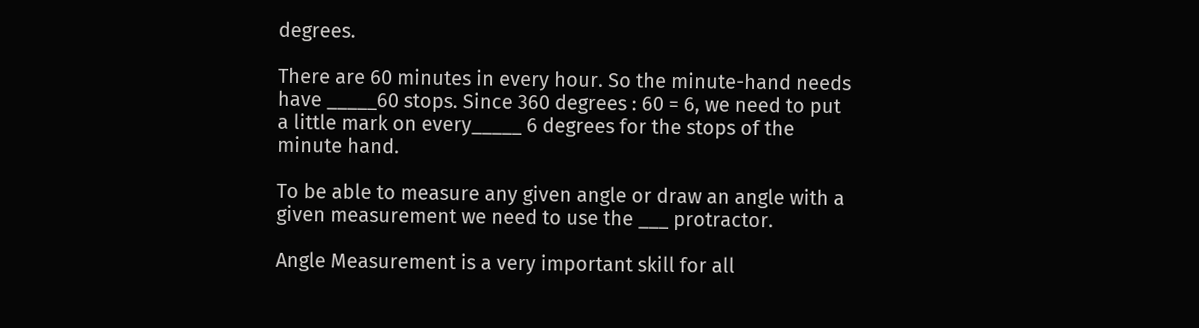degrees.

There are 60 minutes in every hour. So the minute-hand needs have _____60 stops. Since 360 degrees : 60 = 6, we need to put a little mark on every_____ 6 degrees for the stops of the minute hand.

To be able to measure any given angle or draw an angle with a given measurement we need to use the ___ protractor.

Angle Measurement is a very important skill for all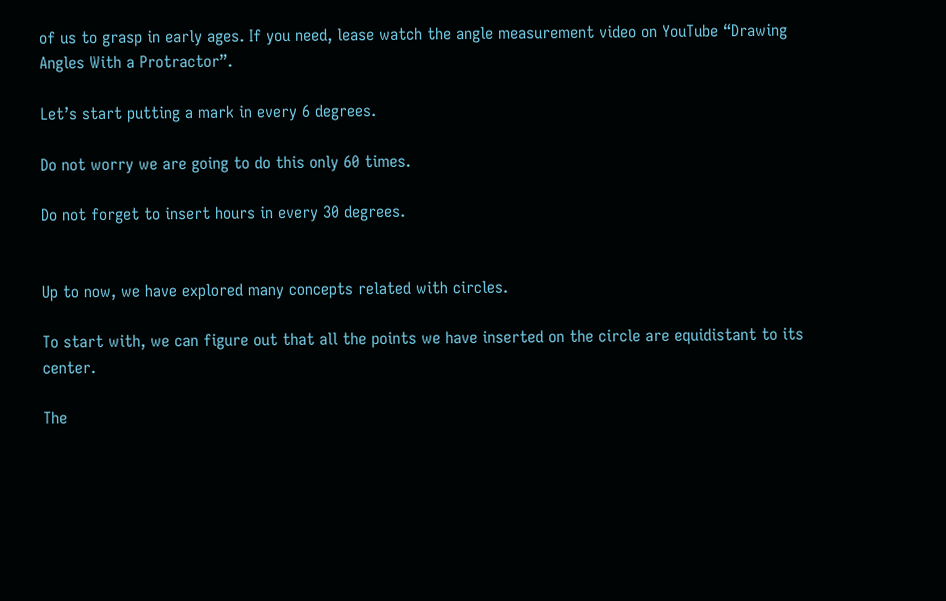of us to grasp in early ages. If you need, lease watch the angle measurement video on YouTube “Drawing Angles With a Protractor”.

Let’s start putting a mark in every 6 degrees.

Do not worry we are going to do this only 60 times.

Do not forget to insert hours in every 30 degrees.


Up to now, we have explored many concepts related with circles.

To start with, we can figure out that all the points we have inserted on the circle are equidistant to its center.

The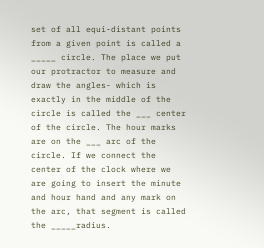set of all equi-distant points from a given point is called a _____ circle. The place we put our protractor to measure and draw the angles- which is exactly in the middle of the circle is called the ___ center of the circle. The hour marks are on the ___ arc of the circle. If we connect the center of the clock where we are going to insert the minute and hour hand and any mark on the arc, that segment is called the _____radius.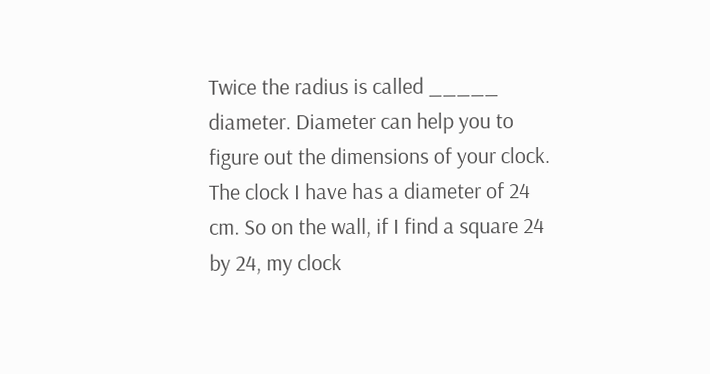Twice the radius is called _____ diameter. Diameter can help you to figure out the dimensions of your clock. The clock I have has a diameter of 24 cm. So on the wall, if I find a square 24 by 24, my clock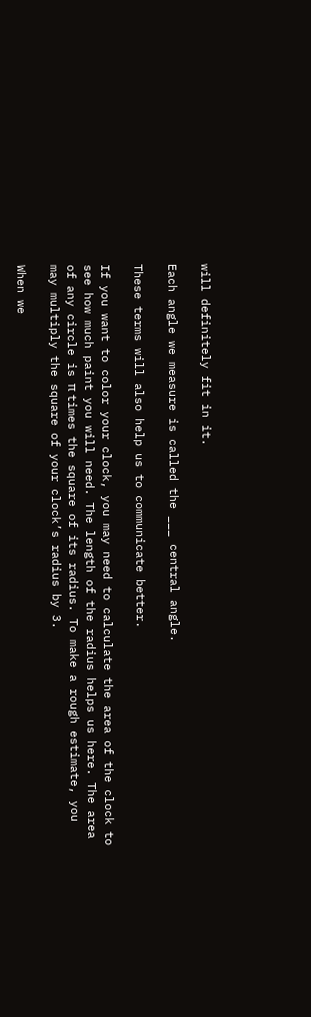will definitely fit in it.

Each angle we measure is called the ___ central angle.

These terms will also help us to communicate better.

If you want to color your clock, you may need to calculate the area of the clock to see how much paint you will need. The length of the radius helps us here. The area of any circle is π times the square of its radius. To make a rough estimate, you may multiply the square of your clock’s radius by 3.

When we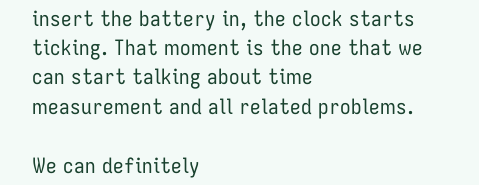insert the battery in, the clock starts ticking. That moment is the one that we can start talking about time measurement and all related problems.

We can definitely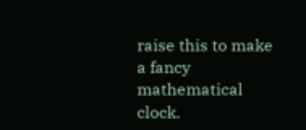raise this to make a fancy mathematical clock.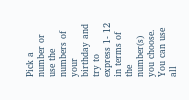Pick a number or use the numbers of your birthday and try to express 1- 12 in terms of the number(s) you choose. You can use all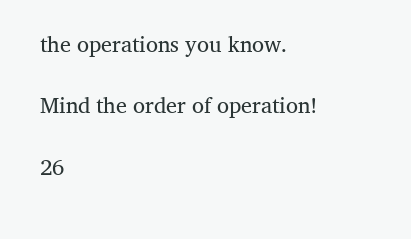the operations you know.

Mind the order of operation!

26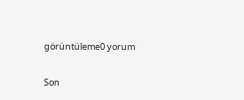görüntüleme0 yorum

Son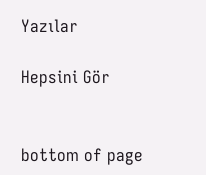Yazılar

Hepsini Gör


bottom of page